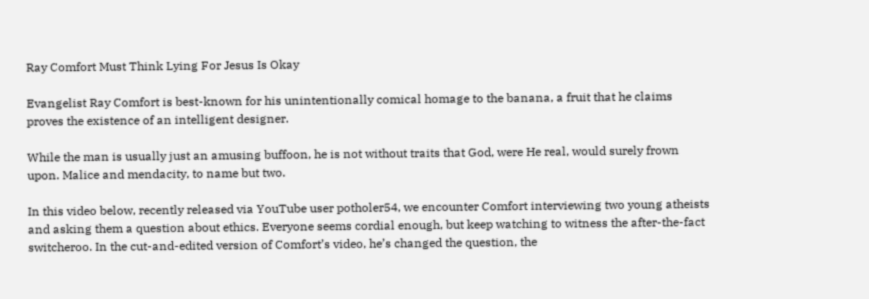Ray Comfort Must Think Lying For Jesus Is Okay

Evangelist Ray Comfort is best-known for his unintentionally comical homage to the banana, a fruit that he claims proves the existence of an intelligent designer.

While the man is usually just an amusing buffoon, he is not without traits that God, were He real, would surely frown upon. Malice and mendacity, to name but two.

In this video below, recently released via YouTube user potholer54, we encounter Comfort interviewing two young atheists and asking them a question about ethics. Everyone seems cordial enough, but keep watching to witness the after-the-fact switcheroo. In the cut-and-edited version of Comfort’s video, he’s changed the question, the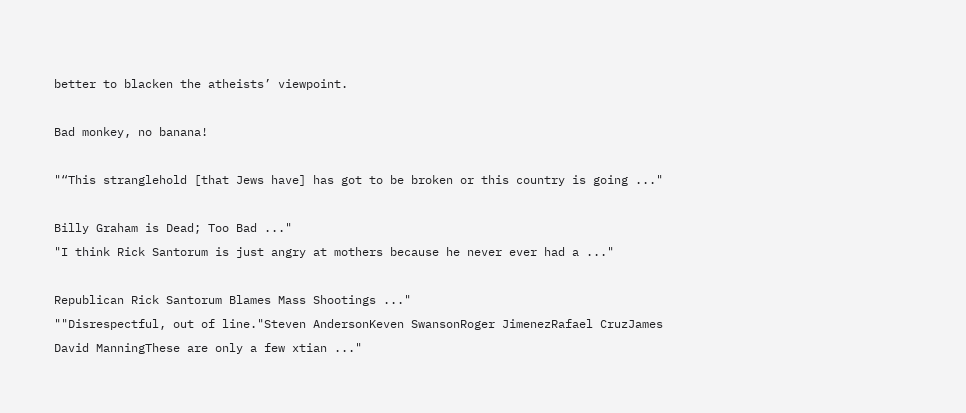better to blacken the atheists’ viewpoint.

Bad monkey, no banana!

"“This stranglehold [that Jews have] has got to be broken or this country is going ..."

Billy Graham is Dead; Too Bad ..."
"I think Rick Santorum is just angry at mothers because he never ever had a ..."

Republican Rick Santorum Blames Mass Shootings ..."
""Disrespectful, out of line."Steven AndersonKeven SwansonRoger JimenezRafael CruzJames David ManningThese are only a few xtian ..."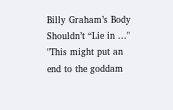Billy Graham’s Body Shouldn’t “Lie in ..."
"This might put an end to the goddam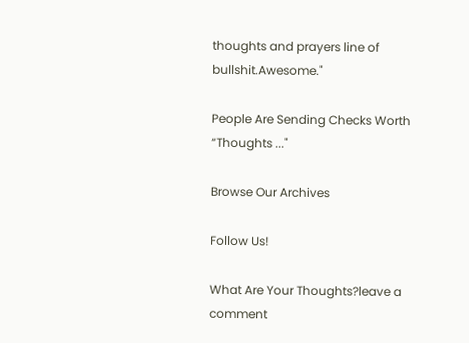thoughts and prayers line of bullshit.Awesome."

People Are Sending Checks Worth “Thoughts ..."

Browse Our Archives

Follow Us!

What Are Your Thoughts?leave a comment